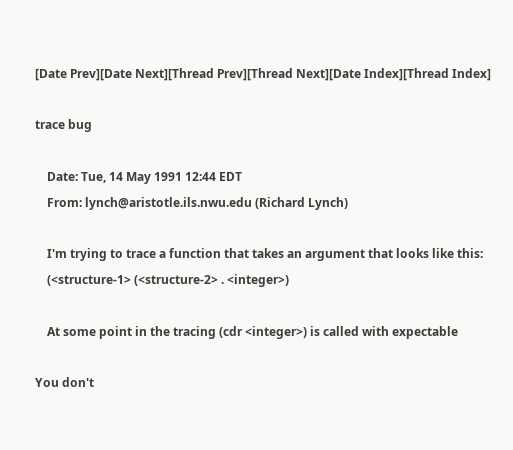[Date Prev][Date Next][Thread Prev][Thread Next][Date Index][Thread Index]

trace bug

    Date: Tue, 14 May 1991 12:44 EDT
    From: lynch@aristotle.ils.nwu.edu (Richard Lynch)

    I'm trying to trace a function that takes an argument that looks like this:
    (<structure-1> (<structure-2> . <integer>)

    At some point in the tracing (cdr <integer>) is called with expectable

You don't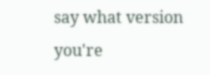say what version you're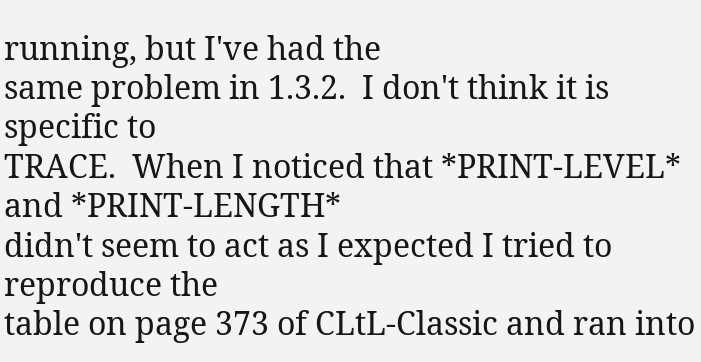running, but I've had the
same problem in 1.3.2.  I don't think it is specific to
TRACE.  When I noticed that *PRINT-LEVEL* and *PRINT-LENGTH*
didn't seem to act as I expected I tried to reproduce the
table on page 373 of CLtL-Classic and ran into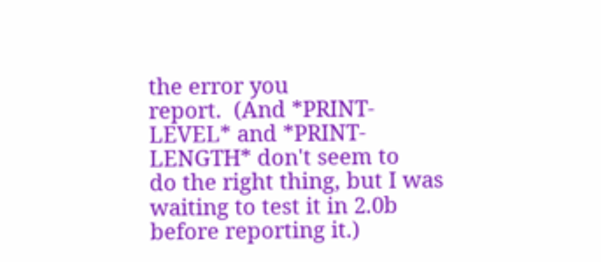the error you
report.  (And *PRINT-LEVEL* and *PRINT-LENGTH* don't seem to
do the right thing, but I was waiting to test it in 2.0b
before reporting it.)